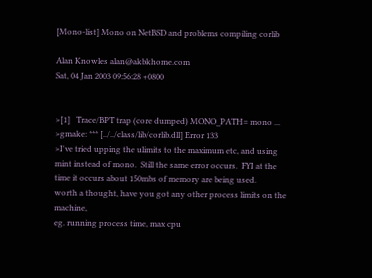[Mono-list] Mono on NetBSD and problems compiling corlib

Alan Knowles alan@akbkhome.com
Sat, 04 Jan 2003 09:56:28 +0800


>[1]   Trace/BPT trap (core dumped) MONO_PATH= mono ...
>gmake: *** [../../class/lib/corlib.dll] Error 133
>I've tried upping the ulimits to the maximum etc, and using mint instead of mono.  Still the same error occurs.  FYI at the time it occurs about 150mbs of memory are being used.
worth a thought, have you got any other process limits on the machine,
eg. running process time, max cpu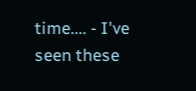time.... - I've seen these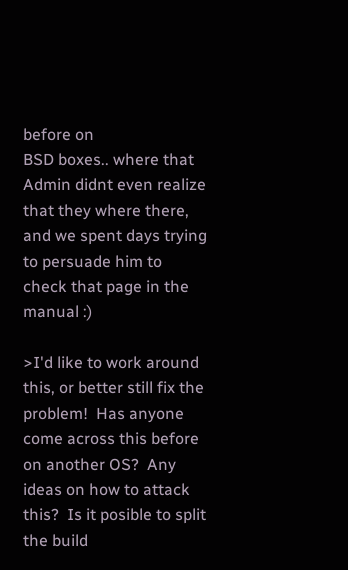before on
BSD boxes.. where that Admin didnt even realize that they where there,
and we spent days trying to persuade him to check that page in the manual :)

>I'd like to work around this, or better still fix the problem!  Has anyone come across this before on another OS?  Any ideas on how to attack this?  Is it posible to split the build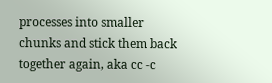processes into smaller chunks and stick them back together again, aka cc -c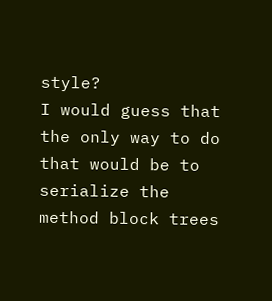style?
I would guess that the only way to do that would be to serialize the
method block trees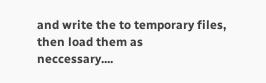and write the to temporary files, then load them as
neccessary....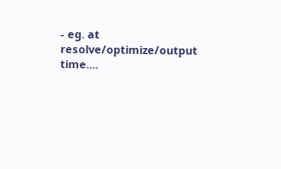- eg. at resolve/optimize/output time....